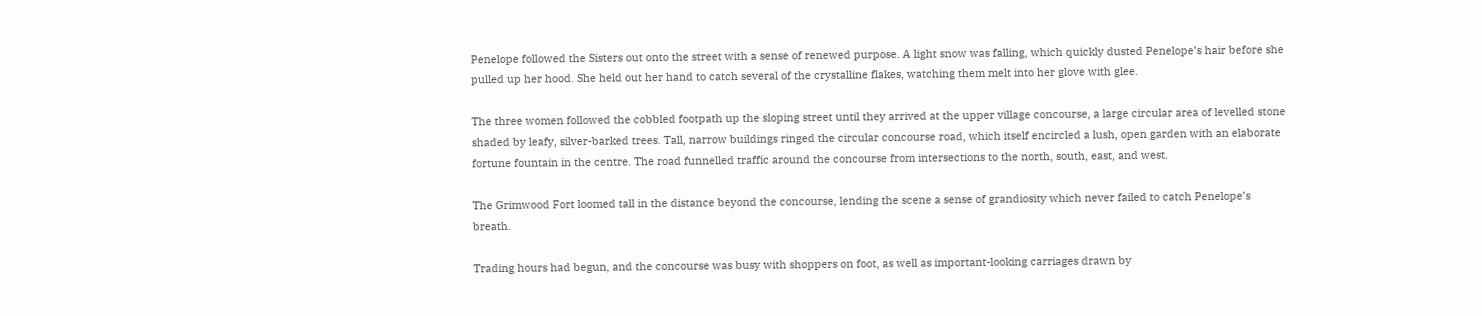Penelope followed the Sisters out onto the street with a sense of renewed purpose. A light snow was falling, which quickly dusted Penelope’s hair before she pulled up her hood. She held out her hand to catch several of the crystalline flakes, watching them melt into her glove with glee.

The three women followed the cobbled footpath up the sloping street until they arrived at the upper village concourse, a large circular area of levelled stone shaded by leafy, silver-barked trees. Tall, narrow buildings ringed the circular concourse road, which itself encircled a lush, open garden with an elaborate fortune fountain in the centre. The road funnelled traffic around the concourse from intersections to the north, south, east, and west.

The Grimwood Fort loomed tall in the distance beyond the concourse, lending the scene a sense of grandiosity which never failed to catch Penelope’s breath.

Trading hours had begun, and the concourse was busy with shoppers on foot, as well as important-looking carriages drawn by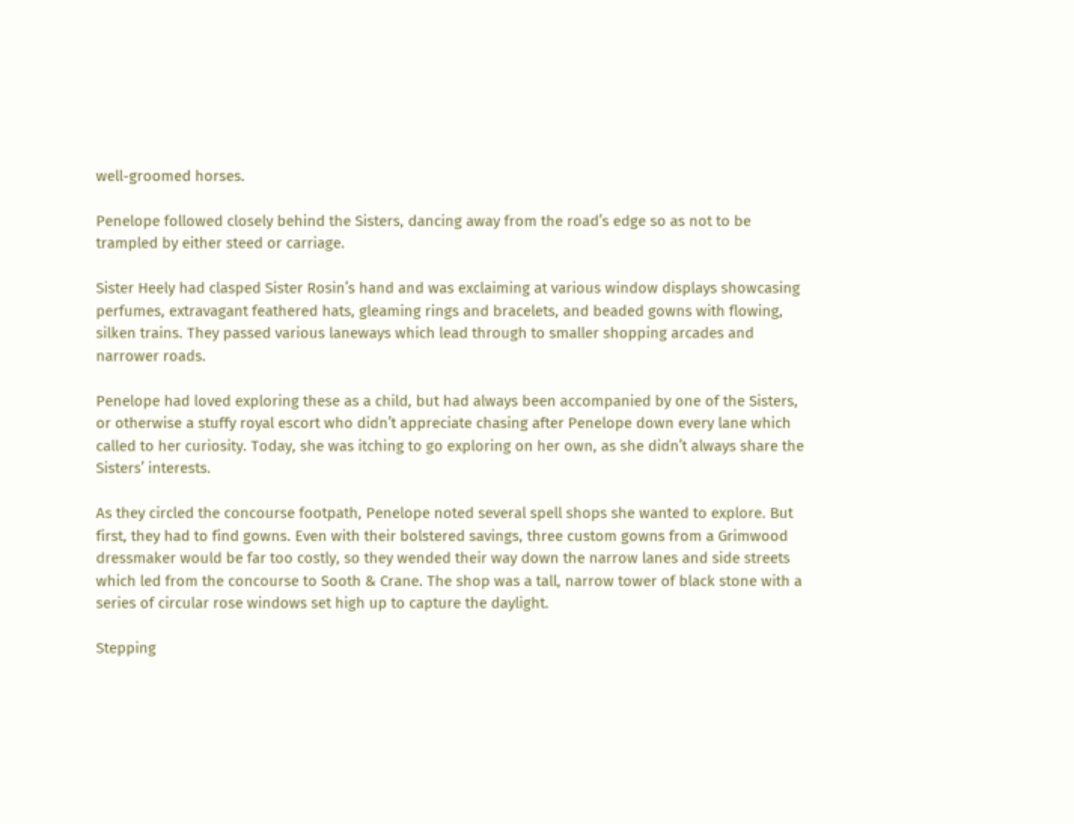well-groomed horses.

Penelope followed closely behind the Sisters, dancing away from the road’s edge so as not to be trampled by either steed or carriage.

Sister Heely had clasped Sister Rosin’s hand and was exclaiming at various window displays showcasing perfumes, extravagant feathered hats, gleaming rings and bracelets, and beaded gowns with flowing, silken trains. They passed various laneways which lead through to smaller shopping arcades and narrower roads.

Penelope had loved exploring these as a child, but had always been accompanied by one of the Sisters, or otherwise a stuffy royal escort who didn’t appreciate chasing after Penelope down every lane which called to her curiosity. Today, she was itching to go exploring on her own, as she didn’t always share the Sisters’ interests.

As they circled the concourse footpath, Penelope noted several spell shops she wanted to explore. But first, they had to find gowns. Even with their bolstered savings, three custom gowns from a Grimwood dressmaker would be far too costly, so they wended their way down the narrow lanes and side streets which led from the concourse to Sooth & Crane. The shop was a tall, narrow tower of black stone with a series of circular rose windows set high up to capture the daylight.

Stepping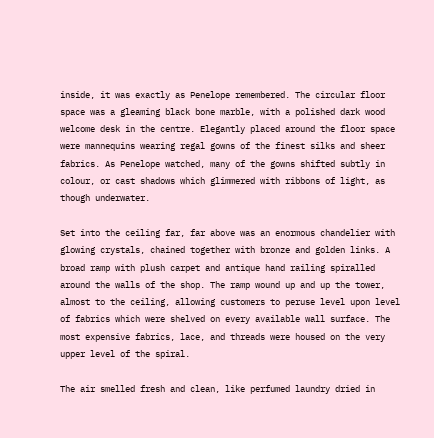inside, it was exactly as Penelope remembered. The circular floor space was a gleaming black bone marble, with a polished dark wood welcome desk in the centre. Elegantly placed around the floor space were mannequins wearing regal gowns of the finest silks and sheer fabrics. As Penelope watched, many of the gowns shifted subtly in colour, or cast shadows which glimmered with ribbons of light, as though underwater.

Set into the ceiling far, far above was an enormous chandelier with glowing crystals, chained together with bronze and golden links. A broad ramp with plush carpet and antique hand railing spiralled around the walls of the shop. The ramp wound up and up the tower, almost to the ceiling, allowing customers to peruse level upon level of fabrics which were shelved on every available wall surface. The most expensive fabrics, lace, and threads were housed on the very upper level of the spiral.

The air smelled fresh and clean, like perfumed laundry dried in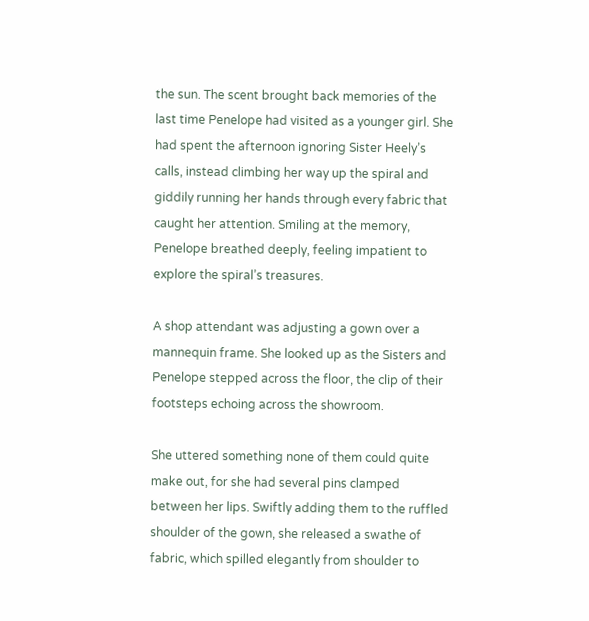the sun. The scent brought back memories of the last time Penelope had visited as a younger girl. She had spent the afternoon ignoring Sister Heely’s calls, instead climbing her way up the spiral and giddily running her hands through every fabric that caught her attention. Smiling at the memory, Penelope breathed deeply, feeling impatient to explore the spiral’s treasures.

A shop attendant was adjusting a gown over a mannequin frame. She looked up as the Sisters and Penelope stepped across the floor, the clip of their footsteps echoing across the showroom.

She uttered something none of them could quite make out, for she had several pins clamped between her lips. Swiftly adding them to the ruffled shoulder of the gown, she released a swathe of fabric, which spilled elegantly from shoulder to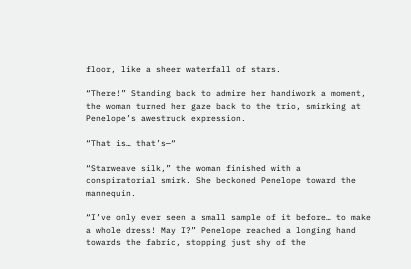floor, like a sheer waterfall of stars.

“There!” Standing back to admire her handiwork a moment, the woman turned her gaze back to the trio, smirking at Penelope’s awestruck expression.

“That is… that’s—“

“Starweave silk,” the woman finished with a conspiratorial smirk. She beckoned Penelope toward the mannequin.

“I’ve only ever seen a small sample of it before… to make a whole dress! May I?” Penelope reached a longing hand towards the fabric, stopping just shy of the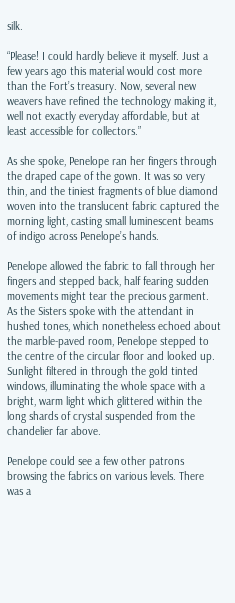silk.

“Please! I could hardly believe it myself. Just a few years ago this material would cost more than the Fort’s treasury. Now, several new weavers have refined the technology making it, well not exactly everyday affordable, but at least accessible for collectors.”

As she spoke, Penelope ran her fingers through the draped cape of the gown. It was so very thin, and the tiniest fragments of blue diamond woven into the translucent fabric captured the morning light, casting small luminescent beams of indigo across Penelope’s hands.

Penelope allowed the fabric to fall through her fingers and stepped back, half fearing sudden movements might tear the precious garment. As the Sisters spoke with the attendant in hushed tones, which nonetheless echoed about the marble-paved room, Penelope stepped to the centre of the circular floor and looked up. Sunlight filtered in through the gold tinted windows, illuminating the whole space with a bright, warm light which glittered within the long shards of crystal suspended from the chandelier far above.

Penelope could see a few other patrons browsing the fabrics on various levels. There was a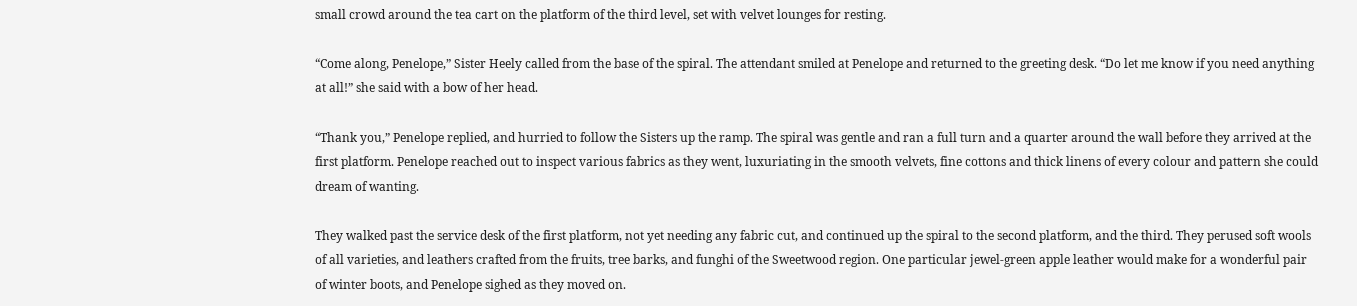small crowd around the tea cart on the platform of the third level, set with velvet lounges for resting.

“Come along, Penelope,” Sister Heely called from the base of the spiral. The attendant smiled at Penelope and returned to the greeting desk. “Do let me know if you need anything at all!” she said with a bow of her head.

“Thank you,” Penelope replied, and hurried to follow the Sisters up the ramp. The spiral was gentle and ran a full turn and a quarter around the wall before they arrived at the first platform. Penelope reached out to inspect various fabrics as they went, luxuriating in the smooth velvets, fine cottons and thick linens of every colour and pattern she could dream of wanting.

They walked past the service desk of the first platform, not yet needing any fabric cut, and continued up the spiral to the second platform, and the third. They perused soft wools of all varieties, and leathers crafted from the fruits, tree barks, and funghi of the Sweetwood region. One particular jewel-green apple leather would make for a wonderful pair of winter boots, and Penelope sighed as they moved on.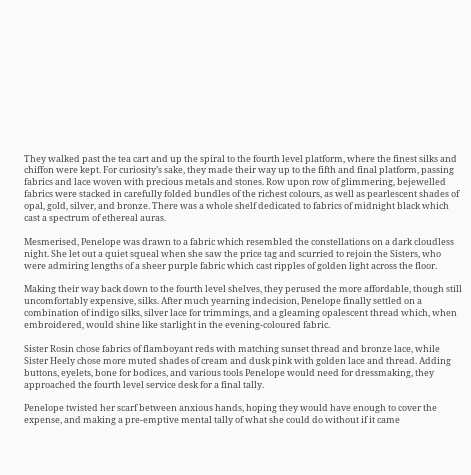They walked past the tea cart and up the spiral to the fourth level platform, where the finest silks and chiffon were kept. For curiosity’s sake, they made their way up to the fifth and final platform, passing fabrics and lace woven with precious metals and stones. Row upon row of glimmering, bejewelled fabrics were stacked in carefully folded bundles of the richest colours, as well as pearlescent shades of opal, gold, silver, and bronze. There was a whole shelf dedicated to fabrics of midnight black which cast a spectrum of ethereal auras.

Mesmerised, Penelope was drawn to a fabric which resembled the constellations on a dark cloudless night. She let out a quiet squeal when she saw the price tag and scurried to rejoin the Sisters, who were admiring lengths of a sheer purple fabric which cast ripples of golden light across the floor.

Making their way back down to the fourth level shelves, they perused the more affordable, though still uncomfortably expensive, silks. After much yearning indecision, Penelope finally settled on a combination of indigo silks, silver lace for trimmings, and a gleaming opalescent thread which, when embroidered, would shine like starlight in the evening-coloured fabric.

Sister Rosin chose fabrics of flamboyant reds with matching sunset thread and bronze lace, while Sister Heely chose more muted shades of cream and dusk pink with golden lace and thread. Adding buttons, eyelets, bone for bodices, and various tools Penelope would need for dressmaking, they approached the fourth level service desk for a final tally.

Penelope twisted her scarf between anxious hands, hoping they would have enough to cover the expense, and making a pre-emptive mental tally of what she could do without if it came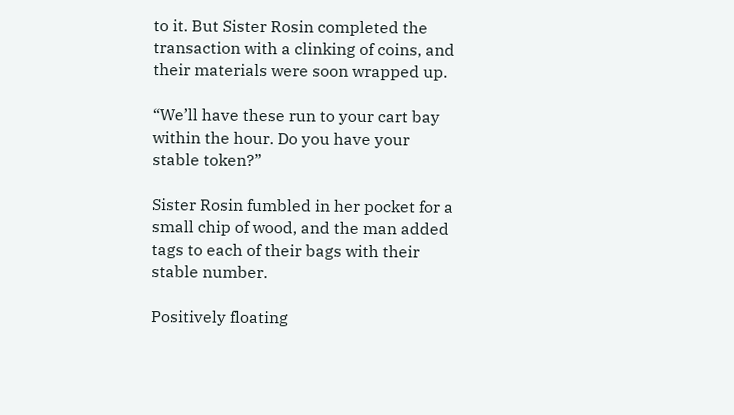to it. But Sister Rosin completed the transaction with a clinking of coins, and their materials were soon wrapped up.

“We’ll have these run to your cart bay within the hour. Do you have your stable token?”

Sister Rosin fumbled in her pocket for a small chip of wood, and the man added tags to each of their bags with their stable number.

Positively floating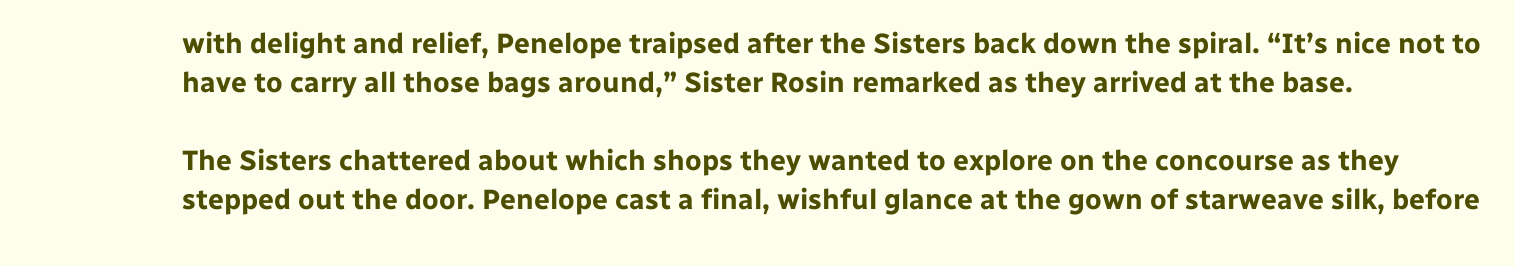with delight and relief, Penelope traipsed after the Sisters back down the spiral. “It’s nice not to have to carry all those bags around,” Sister Rosin remarked as they arrived at the base.

The Sisters chattered about which shops they wanted to explore on the concourse as they stepped out the door. Penelope cast a final, wishful glance at the gown of starweave silk, before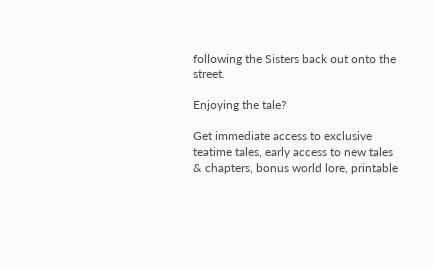following the Sisters back out onto the street.

Enjoying the tale?

Get immediate access to exclusive teatime tales, early access to new tales & chapters, bonus world lore, printable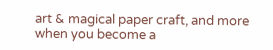art & magical paper craft, and more when you become a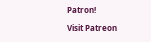Patron!

Visit Patreon